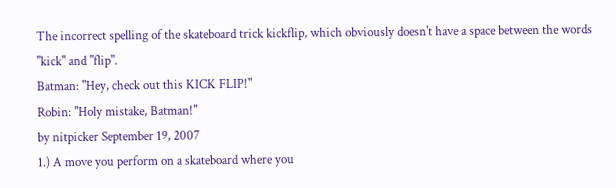The incorrect spelling of the skateboard trick kickflip, which obviously doesn't have a space between the words "kick" and "flip".
Batman: "Hey, check out this KICK FLIP!"
Robin: "Holy mistake, Batman!"
by nitpicker September 19, 2007
1.) A move you perform on a skateboard where you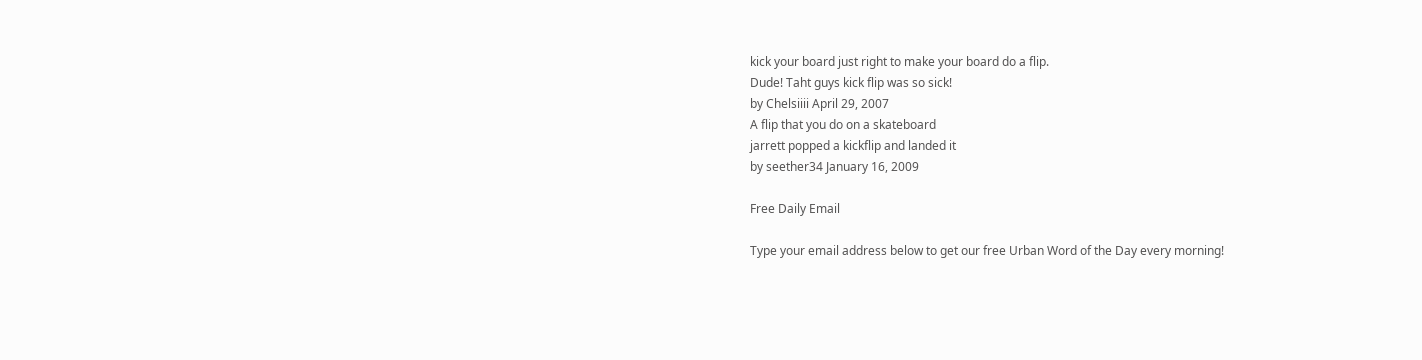kick your board just right to make your board do a flip.
Dude! Taht guys kick flip was so sick!
by Chelsiiii April 29, 2007
A flip that you do on a skateboard
jarrett popped a kickflip and landed it
by seether34 January 16, 2009

Free Daily Email

Type your email address below to get our free Urban Word of the Day every morning!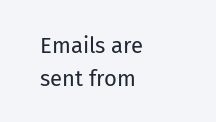Emails are sent from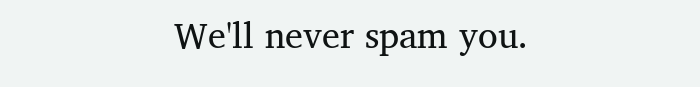We'll never spam you.